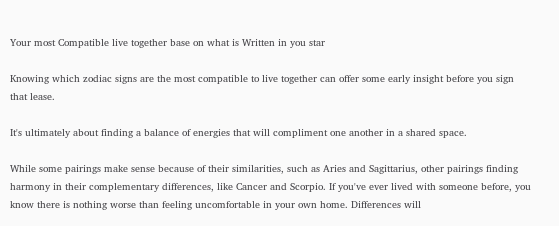Your most Compatible live together base on what is Written in you star

Knowing which zodiac signs are the most compatible to live together can offer some early insight before you sign that lease.

It's ultimately about finding a balance of energies that will compliment one another in a shared space.

While some pairings make sense because of their similarities, such as Aries and Sagittarius, other pairings finding harmony in their complementary differences, like Cancer and Scorpio. If you've ever lived with someone before, you know there is nothing worse than feeling uncomfortable in your own home. Differences will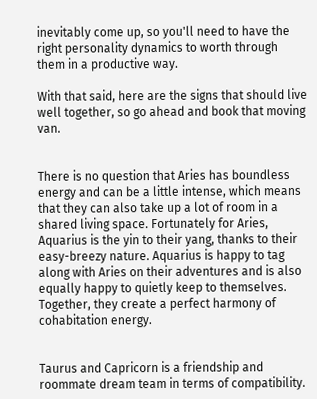inevitably come up, so you'll need to have the right personality dynamics to worth through them in a productive way.

With that said, here are the signs that should live well together, so go ahead and book that moving van.


There is no question that Aries has boundless energy and can be a little intense, which means that they can also take up a lot of room in a shared living space. Fortunately for Aries, Aquarius is the yin to their yang, thanks to their easy-breezy nature. Aquarius is happy to tag along with Aries on their adventures and is also equally happy to quietly keep to themselves. Together, they create a perfect harmony of cohabitation energy.


Taurus and Capricorn is a friendship and roommate dream team in terms of compatibility.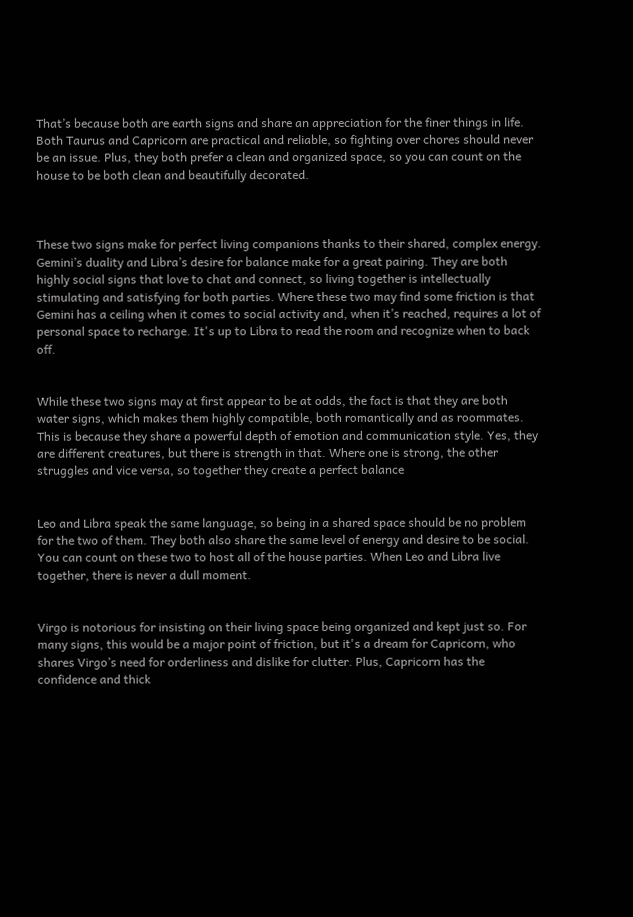That’s because both are earth signs and share an appreciation for the finer things in life. Both Taurus and Capricorn are practical and reliable, so fighting over chores should never be an issue. Plus, they both prefer a clean and organized space, so you can count on the house to be both clean and beautifully decorated.



These two signs make for perfect living companions thanks to their shared, complex energy. Gemini’s duality and Libra’s desire for balance make for a great pairing. They are both highly social signs that love to chat and connect, so living together is intellectually stimulating and satisfying for both parties. Where these two may find some friction is that Gemini has a ceiling when it comes to social activity and, when it’s reached, requires a lot of personal space to recharge. It's up to Libra to read the room and recognize when to back off.


While these two signs may at first appear to be at odds, the fact is that they are both water signs, which makes them highly compatible, both romantically and as roommates. This is because they share a powerful depth of emotion and communication style. Yes, they are different creatures, but there is strength in that. Where one is strong, the other struggles and vice versa, so together they create a perfect balance


Leo and Libra speak the same language, so being in a shared space should be no problem for the two of them. They both also share the same level of energy and desire to be social. You can count on these two to host all of the house parties. When Leo and Libra live together, there is never a dull moment.


Virgo is notorious for insisting on their living space being organized and kept just so. For many signs, this would be a major point of friction, but it's a dream for Capricorn, who shares Virgo’s need for orderliness and dislike for clutter. Plus, Capricorn has the confidence and thick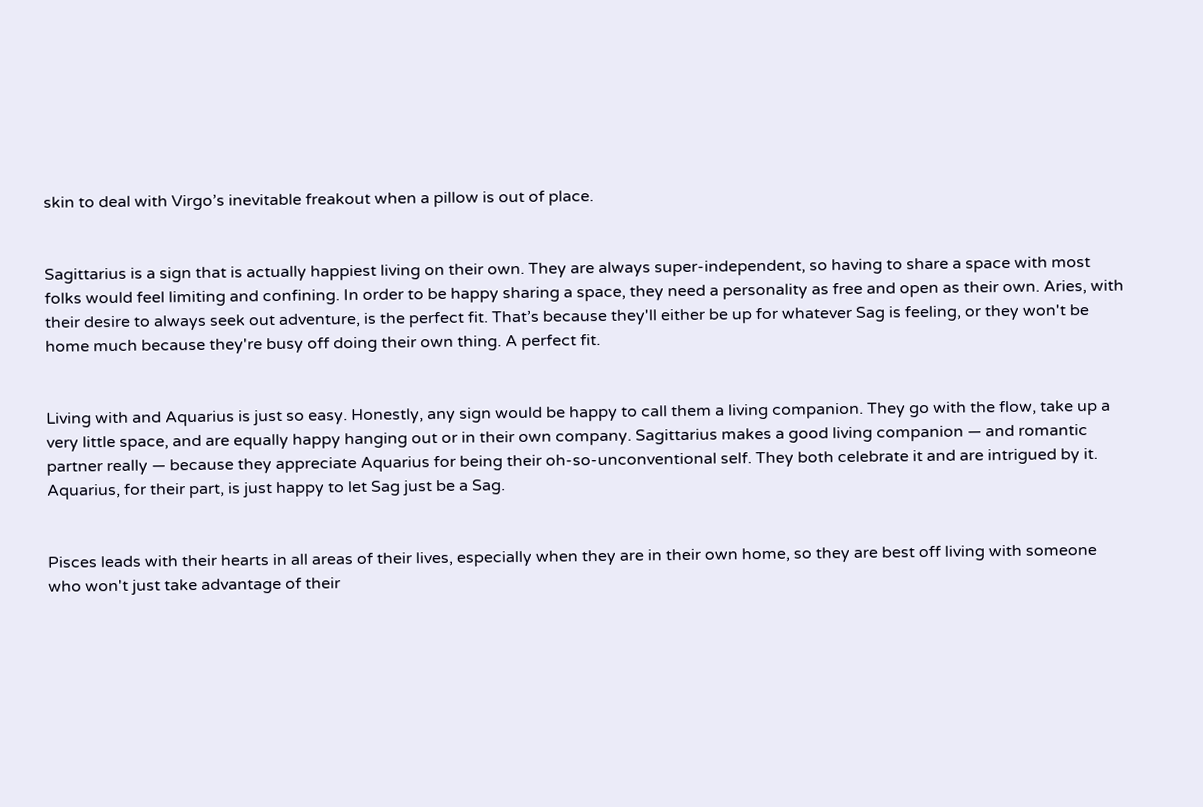skin to deal with Virgo’s inevitable freakout when a pillow is out of place.


Sagittarius is a sign that is actually happiest living on their own. They are always super-independent, so having to share a space with most folks would feel limiting and confining. In order to be happy sharing a space, they need a personality as free and open as their own. Aries, with their desire to always seek out adventure, is the perfect fit. That’s because they'll either be up for whatever Sag is feeling, or they won't be home much because they're busy off doing their own thing. A perfect fit.


Living with and Aquarius is just so easy. Honestly, any sign would be happy to call them a living companion. They go with the flow, take up a very little space, and are equally happy hanging out or in their own company. Sagittarius makes a good living companion — and romantic partner really — because they appreciate Aquarius for being their oh-so-unconventional self. They both celebrate it and are intrigued by it. Aquarius, for their part, is just happy to let Sag just be a Sag.


Pisces leads with their hearts in all areas of their lives, especially when they are in their own home, so they are best off living with someone who won't just take advantage of their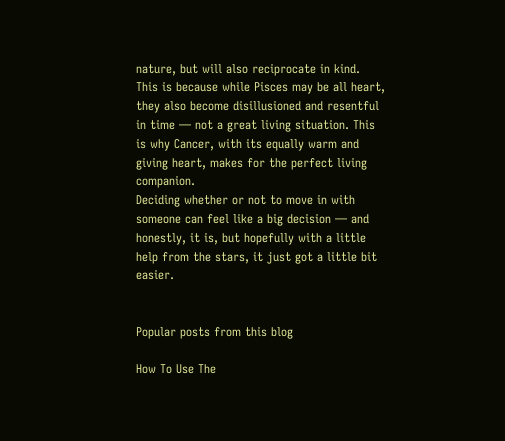nature, but will also reciprocate in kind. This is because while Pisces may be all heart, they also become disillusioned and resentful in time — not a great living situation. This is why Cancer, with its equally warm and giving heart, makes for the perfect living companion.
Deciding whether or not to move in with someone can feel like a big decision — and honestly, it is, but hopefully with a little help from the stars, it just got a little bit easier.


Popular posts from this blog

How To Use The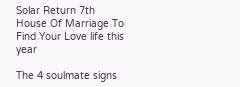Solar Return 7th House Of Marriage To Find Your Love life this year

The 4 soulmate signs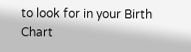to look for in your Birth Chart